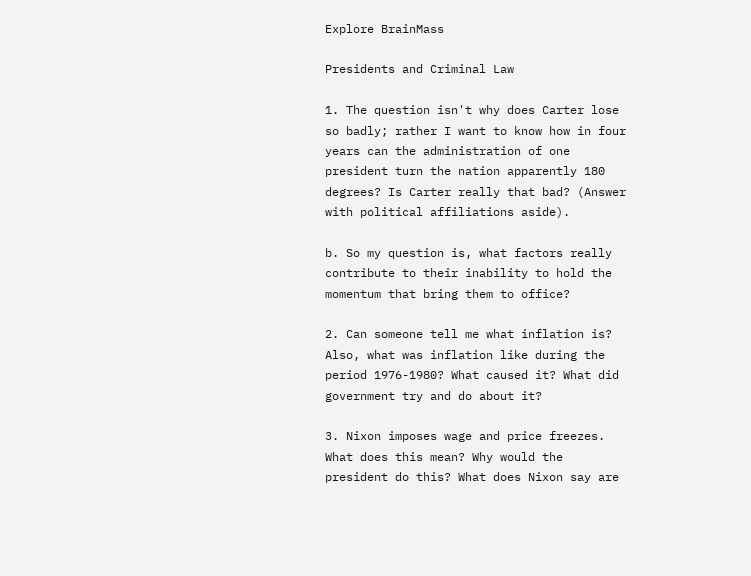Explore BrainMass

Presidents and Criminal Law

1. The question isn't why does Carter lose so badly; rather I want to know how in four years can the administration of one president turn the nation apparently 180 degrees? Is Carter really that bad? (Answer with political affiliations aside).

b. So my question is, what factors really contribute to their inability to hold the momentum that bring them to office?

2. Can someone tell me what inflation is? Also, what was inflation like during the period 1976-1980? What caused it? What did government try and do about it?

3. Nixon imposes wage and price freezes. What does this mean? Why would the president do this? What does Nixon say are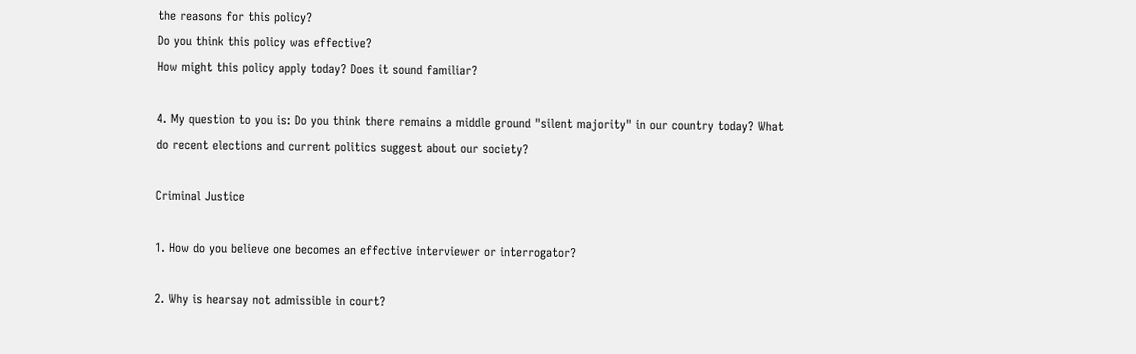the reasons for this policy?
Do you think this policy was effective?
How might this policy apply today? Does it sound familiar?

4. My question to you is: Do you think there remains a middle ground "silent majority" in our country today? What do recent elections and current politics suggest about our society?

Criminal Justice

1. How do you believe one becomes an effective interviewer or interrogator?

2. Why is hearsay not admissible in court?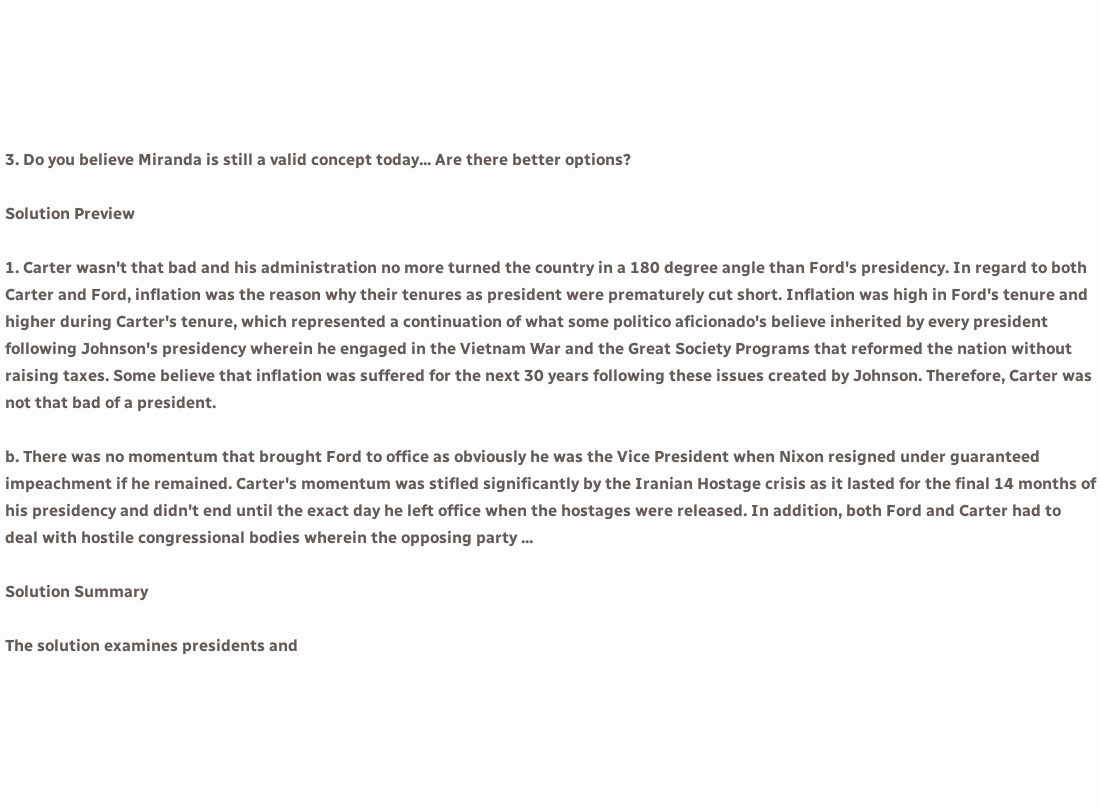3. Do you believe Miranda is still a valid concept today... Are there better options?

Solution Preview

1. Carter wasn't that bad and his administration no more turned the country in a 180 degree angle than Ford's presidency. In regard to both Carter and Ford, inflation was the reason why their tenures as president were prematurely cut short. Inflation was high in Ford's tenure and higher during Carter's tenure, which represented a continuation of what some politico aficionado's believe inherited by every president following Johnson's presidency wherein he engaged in the Vietnam War and the Great Society Programs that reformed the nation without raising taxes. Some believe that inflation was suffered for the next 30 years following these issues created by Johnson. Therefore, Carter was not that bad of a president.

b. There was no momentum that brought Ford to office as obviously he was the Vice President when Nixon resigned under guaranteed impeachment if he remained. Carter's momentum was stifled significantly by the Iranian Hostage crisis as it lasted for the final 14 months of his presidency and didn't end until the exact day he left office when the hostages were released. In addition, both Ford and Carter had to deal with hostile congressional bodies wherein the opposing party ...

Solution Summary

The solution examines presidents and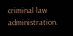criminal law administration.